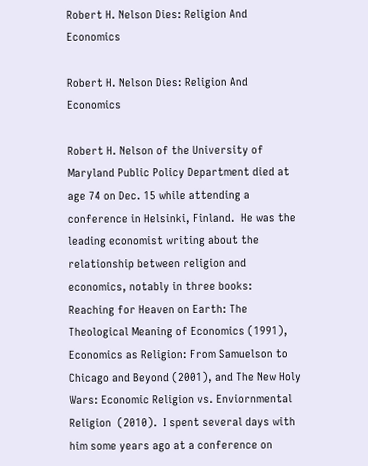Robert H. Nelson Dies: Religion And Economics

Robert H. Nelson Dies: Religion And Economics

Robert H. Nelson of the University of Maryland Public Policy Department died at age 74 on Dec. 15 while attending a conference in Helsinki, Finland.  He was the leading economist writing about the relationship between religion and economics, notably in three books: Reaching for Heaven on Earth: The Theological Meaning of Economics (1991), Economics as Religion: From Samuelson to Chicago and Beyond (2001), and The New Holy Wars: Economic Religion vs. Enviornmental Religion  (2010).  I spent several days with him some years ago at a conference on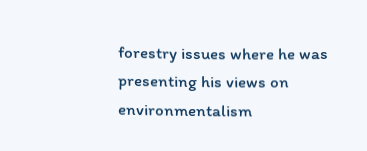forestry issues where he was presenting his views on environmentalism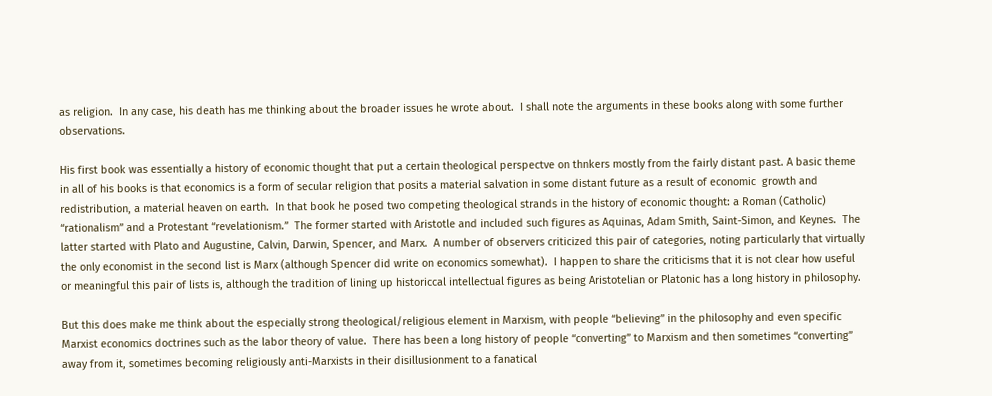as religion.  In any case, his death has me thinking about the broader issues he wrote about.  I shall note the arguments in these books along with some further observations.

His first book was essentially a history of economic thought that put a certain theological perspectve on thnkers mostly from the fairly distant past. A basic theme in all of his books is that economics is a form of secular religion that posits a material salvation in some distant future as a result of economic  growth and redistribution, a material heaven on earth.  In that book he posed two competing theological strands in the history of economic thought: a Roman (Catholic) “rationalism” and a Protestant “revelationism.”  The former started with Aristotle and included such figures as Aquinas, Adam Smith, Saint-Simon, and Keynes.  The latter started with Plato and Augustine, Calvin, Darwin, Spencer, and Marx.  A number of observers criticized this pair of categories, noting particularly that virtually the only economist in the second list is Marx (although Spencer did write on economics somewhat).  I happen to share the criticisms that it is not clear how useful or meaningful this pair of lists is, although the tradition of lining up historiccal intellectual figures as being Aristotelian or Platonic has a long history in philosophy.

But this does make me think about the especially strong theological/religious element in Marxism, with people “believing” in the philosophy and even specific Marxist economics doctrines such as the labor theory of value.  There has been a long history of people “converting” to Marxism and then sometimes “converting” away from it, sometimes becoming religiously anti-Marxists in their disillusionment to a fanatical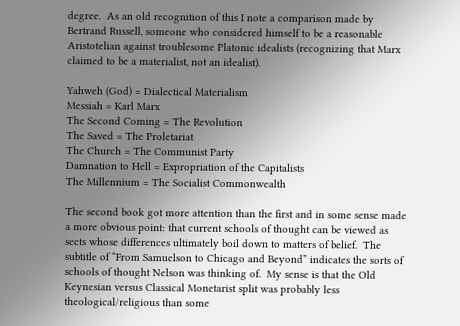degree.  As an old recognition of this I note a comparison made by Bertrand Russell, someone who considered himself to be a reasonable Aristotelian against troublesome Platonic idealists (recognizing that Marx claimed to be a materialist, not an idealist).

Yahweh (God) = Dialectical Materialism
Messiah = Karl Marx
The Second Coming = The Revolution
The Saved = The Proletariat
The Church = The Communist Party
Damnation to Hell = Expropriation of the Capitalists
The Millennium = The Socialist Commonwealth

The second book got more attention than the first and in some sense made a more obvious point: that current schools of thought can be viewed as sects whose differences ultimately boil down to matters of belief.  The subtitle of “From Samuelson to Chicago and Beyond” indicates the sorts of schools of thought Nelson was thinking of.  My sense is that the Old Keynesian versus Classical Monetarist split was probably less theological/religious than some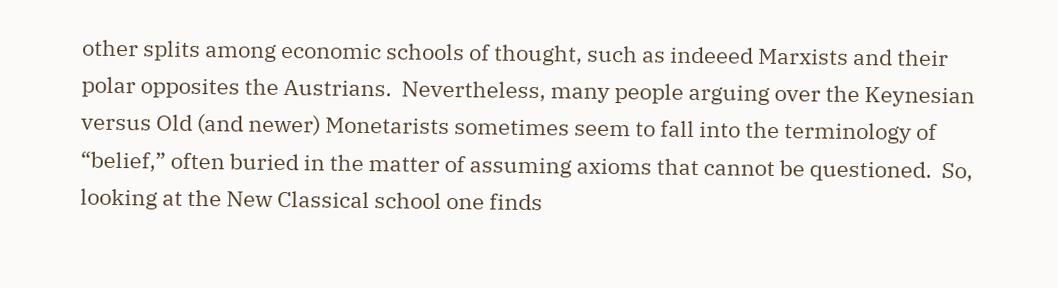other splits among economic schools of thought, such as indeeed Marxists and their polar opposites the Austrians.  Nevertheless, many people arguing over the Keynesian versus Old (and newer) Monetarists sometimes seem to fall into the terminology of “belief,” often buried in the matter of assuming axioms that cannot be questioned.  So, looking at the New Classical school one finds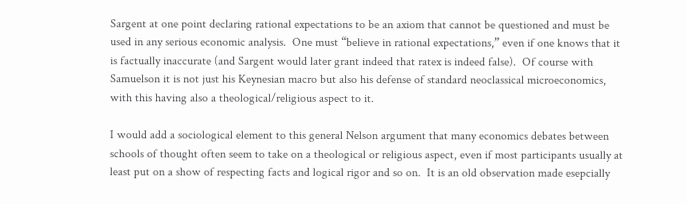Sargent at one point declaring rational expectations to be an axiom that cannot be questioned and must be used in any serious economic analysis.  One must “believe in rational expectations,” even if one knows that it is factually inaccurate (and Sargent would later grant indeed that ratex is indeed false).  Of course with Samuelson it is not just his Keynesian macro but also his defense of standard neoclassical microeconomics, with this having also a theological/religious aspect to it.

I would add a sociological element to this general Nelson argument that many economics debates between schools of thought often seem to take on a theological or religious aspect, even if most participants usually at least put on a show of respecting facts and logical rigor and so on.  It is an old observation made esepcially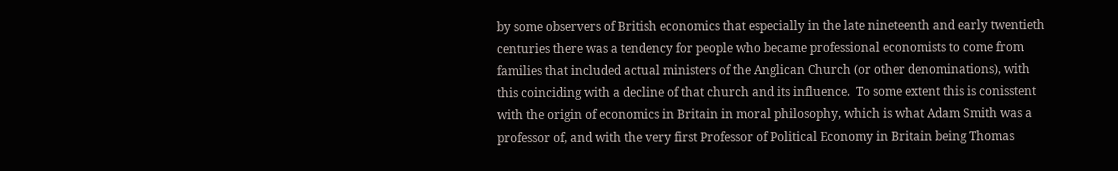by some observers of British economics that especially in the late nineteenth and early twentieth centuries there was a tendency for people who became professional economists to come from families that included actual ministers of the Anglican Church (or other denominations), with this coinciding with a decline of that church and its influence.  To some extent this is conisstent with the origin of economics in Britain in moral philosophy, which is what Adam Smith was a professor of, and with the very first Professor of Political Economy in Britain being Thomas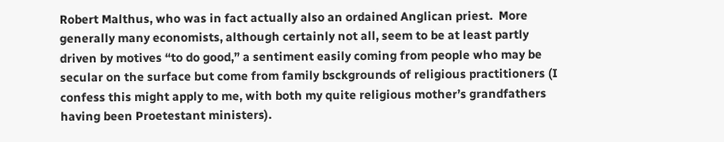Robert Malthus, who was in fact actually also an ordained Anglican priest.  More generally many economists, although certainly not all, seem to be at least partly driven by motives “to do good,” a sentiment easily coming from people who may be secular on the surface but come from family bsckgrounds of religious practitioners (I confess this might apply to me, with both my quite religious mother’s grandfathers having been Proetestant ministers).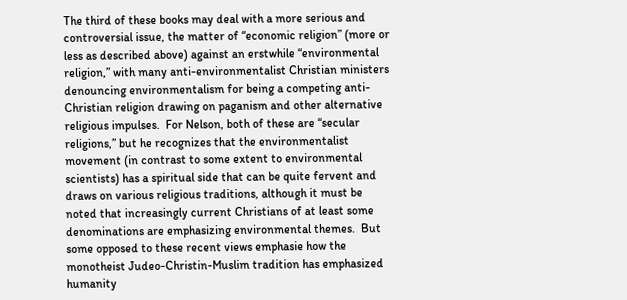The third of these books may deal with a more serious and controversial issue, the matter of “economic religion” (more or less as described above) against an erstwhile “environmental religion,” with many anti-environmentalist Christian ministers denouncing environmentalism for being a competing anti-Christian religion drawing on paganism and other alternative religious impulses.  For Nelson, both of these are “secular religions,” but he recognizes that the environmentalist movement (in contrast to some extent to environmental scientists) has a spiritual side that can be quite fervent and draws on various religious traditions, although it must be noted that increasingly current Christians of at least some denominations are emphasizing environmental themes.  But some opposed to these recent views emphasie how the monotheist Judeo-Christin-Muslim tradition has emphasized humanity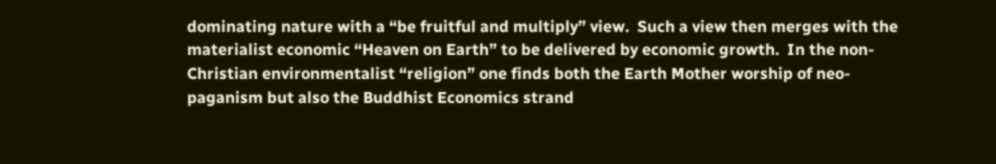dominating nature with a “be fruitful and multiply” view.  Such a view then merges with the materialist economic “Heaven on Earth” to be delivered by economic growth.  In the non-Christian environmentalist “religion” one finds both the Earth Mother worship of neo-paganism but also the Buddhist Economics strand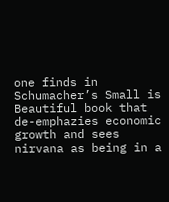one finds in Schumacher’s Small is Beautiful book that de-emphazies economic growth and sees nirvana as being in a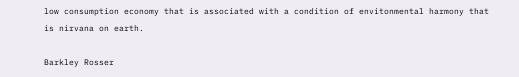low consumption economy that is associated with a condition of envitonmental harmony that is nirvana on earth.

Barkley Rosser